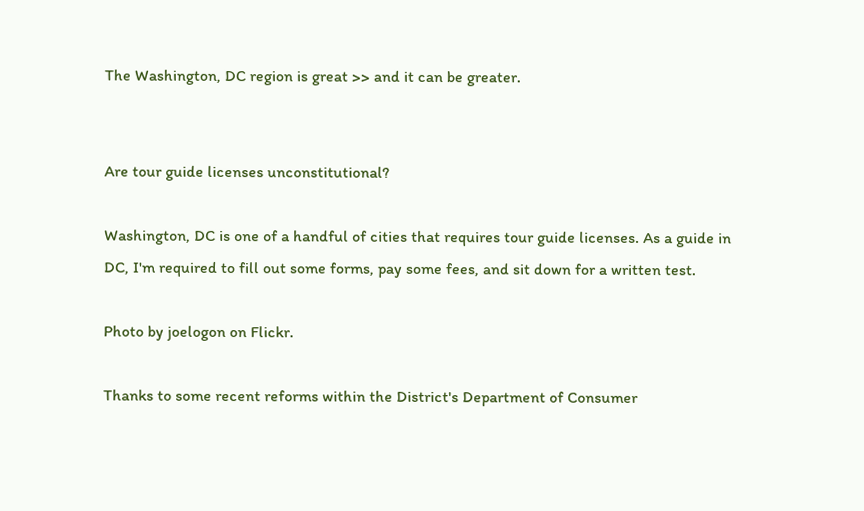The Washington, DC region is great >> and it can be greater.


Are tour guide licenses unconstitutional?

Washington, DC is one of a handful of cities that requires tour guide licenses. As a guide in DC, I'm required to fill out some forms, pay some fees, and sit down for a written test.

Photo by joelogon on Flickr.

Thanks to some recent reforms within the District's Department of Consumer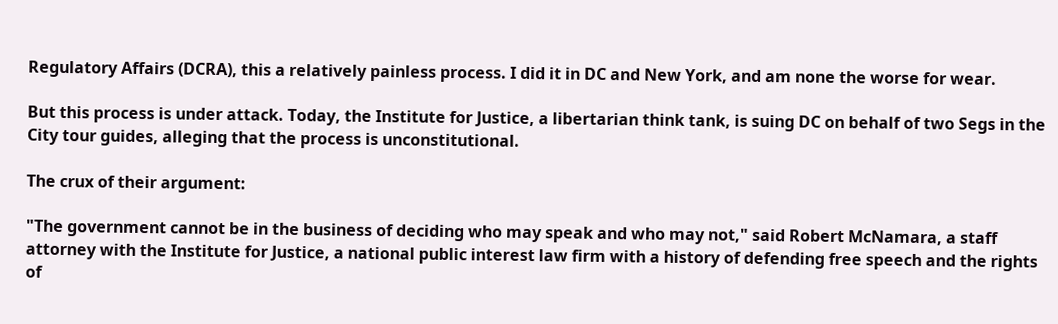Regulatory Affairs (DCRA), this a relatively painless process. I did it in DC and New York, and am none the worse for wear.

But this process is under attack. Today, the Institute for Justice, a libertarian think tank, is suing DC on behalf of two Segs in the City tour guides, alleging that the process is unconstitutional.

The crux of their argument:

"The government cannot be in the business of deciding who may speak and who may not," said Robert McNamara, a staff attorney with the Institute for Justice, a national public interest law firm with a history of defending free speech and the rights of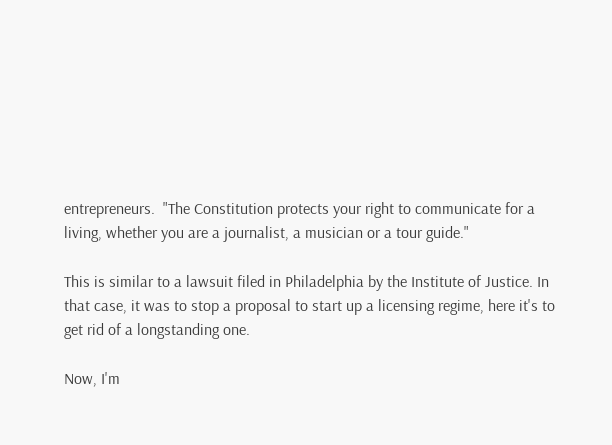entrepreneurs.  "The Constitution protects your right to communicate for a living, whether you are a journalist, a musician or a tour guide."

This is similar to a lawsuit filed in Philadelphia by the Institute of Justice. In that case, it was to stop a proposal to start up a licensing regime, here it's to get rid of a longstanding one.

Now, I'm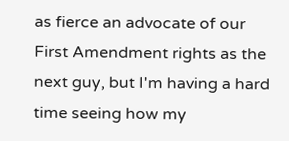as fierce an advocate of our First Amendment rights as the next guy, but I'm having a hard time seeing how my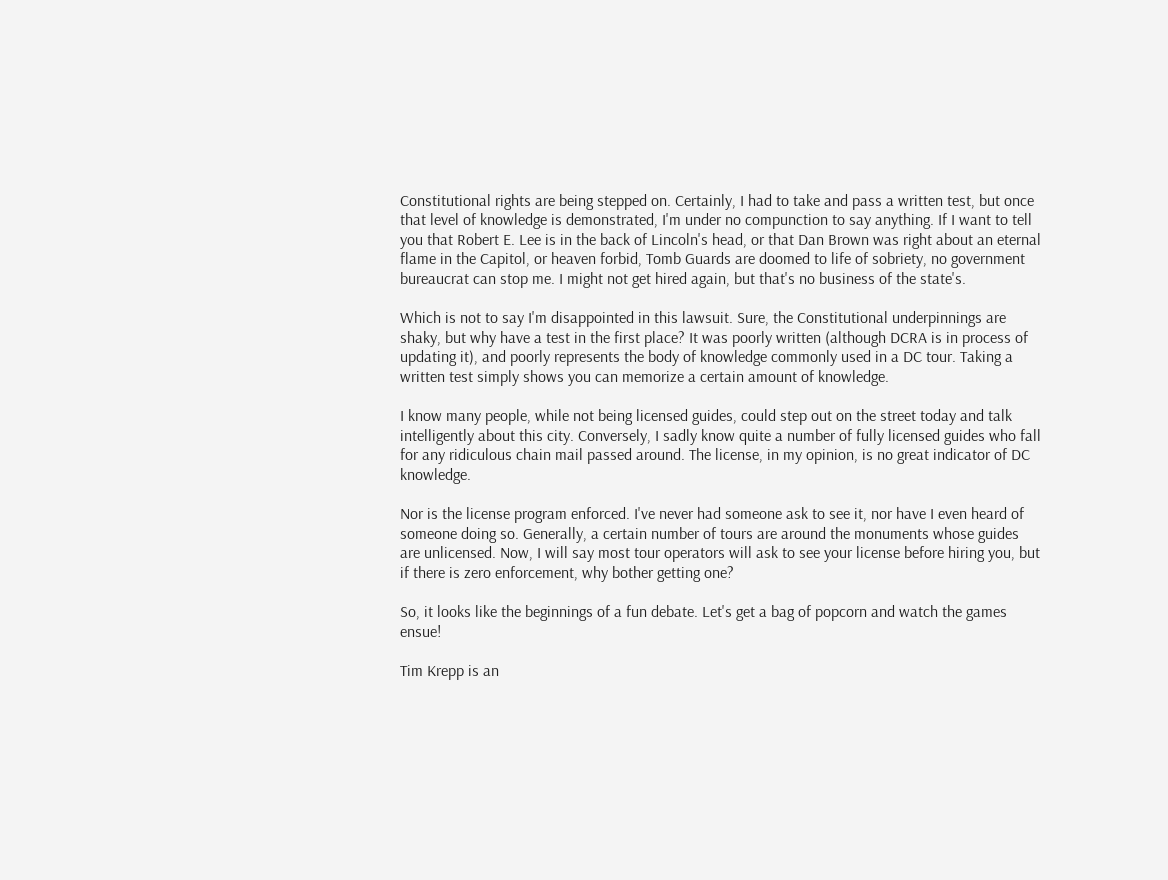Constitutional rights are being stepped on. Certainly, I had to take and pass a written test, but once that level of knowledge is demonstrated, I'm under no compunction to say anything. If I want to tell you that Robert E. Lee is in the back of Lincoln's head, or that Dan Brown was right about an eternal flame in the Capitol, or heaven forbid, Tomb Guards are doomed to life of sobriety, no government bureaucrat can stop me. I might not get hired again, but that's no business of the state's.

Which is not to say I'm disappointed in this lawsuit. Sure, the Constitutional underpinnings are shaky, but why have a test in the first place? It was poorly written (although DCRA is in process of updating it), and poorly represents the body of knowledge commonly used in a DC tour. Taking a written test simply shows you can memorize a certain amount of knowledge.

I know many people, while not being licensed guides, could step out on the street today and talk intelligently about this city. Conversely, I sadly know quite a number of fully licensed guides who fall for any ridiculous chain mail passed around. The license, in my opinion, is no great indicator of DC knowledge.

Nor is the license program enforced. I've never had someone ask to see it, nor have I even heard of someone doing so. Generally, a certain number of tours are around the monuments whose guides are unlicensed. Now, I will say most tour operators will ask to see your license before hiring you, but if there is zero enforcement, why bother getting one?

So, it looks like the beginnings of a fun debate. Let's get a bag of popcorn and watch the games ensue!

Tim Krepp is an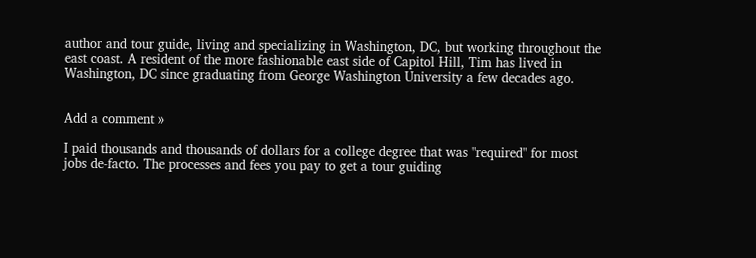author and tour guide, living and specializing in Washington, DC, but working throughout the east coast. A resident of the more fashionable east side of Capitol Hill, Tim has lived in Washington, DC since graduating from George Washington University a few decades ago.


Add a comment »

I paid thousands and thousands of dollars for a college degree that was "required" for most jobs de-facto. The processes and fees you pay to get a tour guiding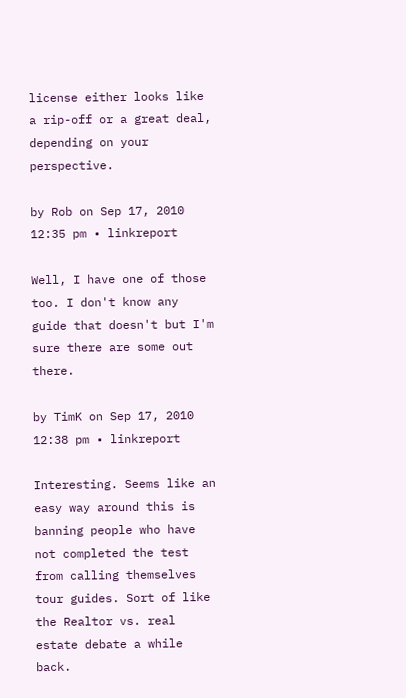license either looks like a rip-off or a great deal, depending on your perspective.

by Rob on Sep 17, 2010 12:35 pm • linkreport

Well, I have one of those too. I don't know any guide that doesn't but I'm sure there are some out there.

by TimK on Sep 17, 2010 12:38 pm • linkreport

Interesting. Seems like an easy way around this is banning people who have not completed the test from calling themselves tour guides. Sort of like the Realtor vs. real estate debate a while back.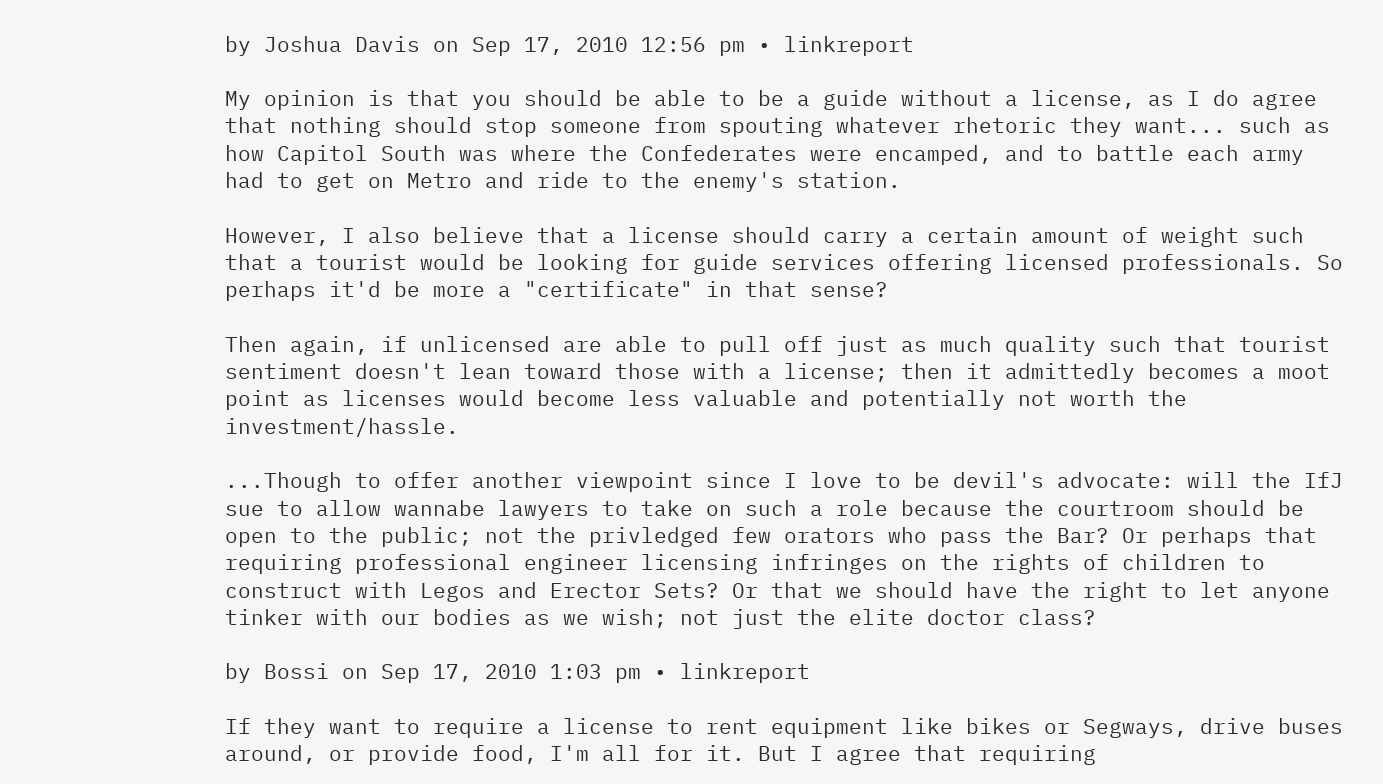by Joshua Davis on Sep 17, 2010 12:56 pm • linkreport

My opinion is that you should be able to be a guide without a license, as I do agree that nothing should stop someone from spouting whatever rhetoric they want... such as how Capitol South was where the Confederates were encamped, and to battle each army had to get on Metro and ride to the enemy's station.

However, I also believe that a license should carry a certain amount of weight such that a tourist would be looking for guide services offering licensed professionals. So perhaps it'd be more a "certificate" in that sense?

Then again, if unlicensed are able to pull off just as much quality such that tourist sentiment doesn't lean toward those with a license; then it admittedly becomes a moot point as licenses would become less valuable and potentially not worth the investment/hassle.

...Though to offer another viewpoint since I love to be devil's advocate: will the IfJ sue to allow wannabe lawyers to take on such a role because the courtroom should be open to the public; not the privledged few orators who pass the Bar? Or perhaps that requiring professional engineer licensing infringes on the rights of children to construct with Legos and Erector Sets? Or that we should have the right to let anyone tinker with our bodies as we wish; not just the elite doctor class?

by Bossi on Sep 17, 2010 1:03 pm • linkreport

If they want to require a license to rent equipment like bikes or Segways, drive buses around, or provide food, I'm all for it. But I agree that requiring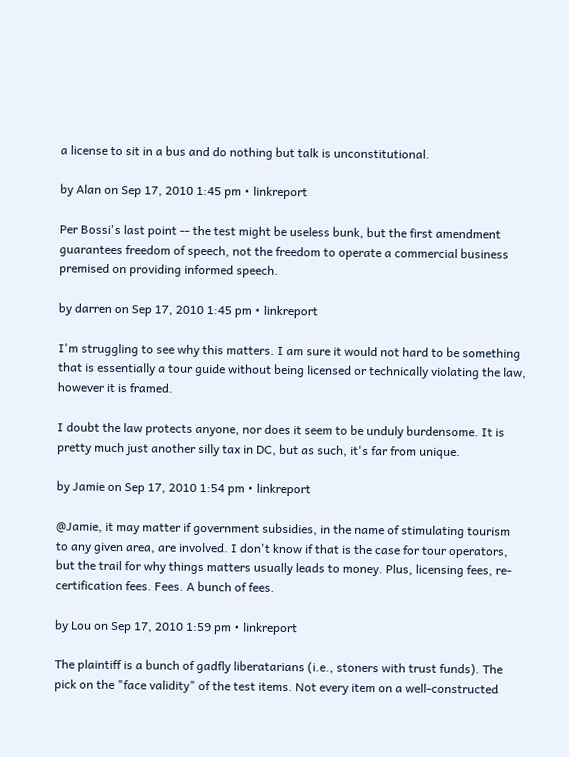a license to sit in a bus and do nothing but talk is unconstitutional.

by Alan on Sep 17, 2010 1:45 pm • linkreport

Per Bossi's last point -- the test might be useless bunk, but the first amendment guarantees freedom of speech, not the freedom to operate a commercial business premised on providing informed speech.

by darren on Sep 17, 2010 1:45 pm • linkreport

I'm struggling to see why this matters. I am sure it would not hard to be something that is essentially a tour guide without being licensed or technically violating the law, however it is framed.

I doubt the law protects anyone, nor does it seem to be unduly burdensome. It is pretty much just another silly tax in DC, but as such, it's far from unique.

by Jamie on Sep 17, 2010 1:54 pm • linkreport

@Jamie, it may matter if government subsidies, in the name of stimulating tourism to any given area, are involved. I don't know if that is the case for tour operators, but the trail for why things matters usually leads to money. Plus, licensing fees, re-certification fees. Fees. A bunch of fees.

by Lou on Sep 17, 2010 1:59 pm • linkreport

The plaintiff is a bunch of gadfly liberatarians (i.e., stoners with trust funds). The pick on the "face validity" of the test items. Not every item on a well-constructed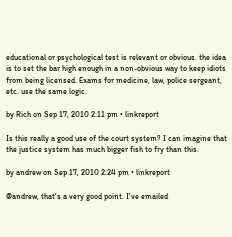educational or psychological test is relevant or obvious. the idea is to set the bar high enough in a non-obvious way to keep idiots from being licensed. Exams for medicine, law, police sergeant, etc. use the same logic.

by Rich on Sep 17, 2010 2:11 pm • linkreport

Is this really a good use of the court system? I can imagine that the justice system has much bigger fish to fry than this.

by andrew on Sep 17, 2010 2:24 pm • linkreport

@andrew, that's a very good point. I've emailed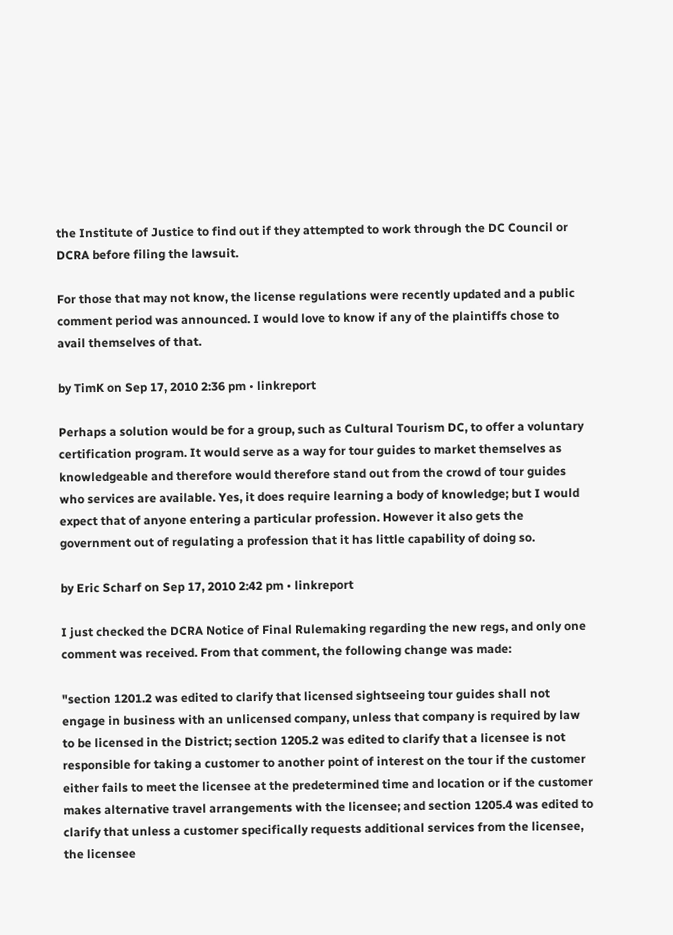the Institute of Justice to find out if they attempted to work through the DC Council or DCRA before filing the lawsuit.

For those that may not know, the license regulations were recently updated and a public comment period was announced. I would love to know if any of the plaintiffs chose to avail themselves of that.

by TimK on Sep 17, 2010 2:36 pm • linkreport

Perhaps a solution would be for a group, such as Cultural Tourism DC, to offer a voluntary certification program. It would serve as a way for tour guides to market themselves as knowledgeable and therefore would therefore stand out from the crowd of tour guides who services are available. Yes, it does require learning a body of knowledge; but I would expect that of anyone entering a particular profession. However it also gets the government out of regulating a profession that it has little capability of doing so.

by Eric Scharf on Sep 17, 2010 2:42 pm • linkreport

I just checked the DCRA Notice of Final Rulemaking regarding the new regs, and only one comment was received. From that comment, the following change was made:

"section 1201.2 was edited to clarify that licensed sightseeing tour guides shall not engage in business with an unlicensed company, unless that company is required by law to be licensed in the District; section 1205.2 was edited to clarify that a licensee is not responsible for taking a customer to another point of interest on the tour if the customer either fails to meet the licensee at the predetermined time and location or if the customer makes alternative travel arrangements with the licensee; and section 1205.4 was edited to clarify that unless a customer specifically requests additional services from the licensee, the licensee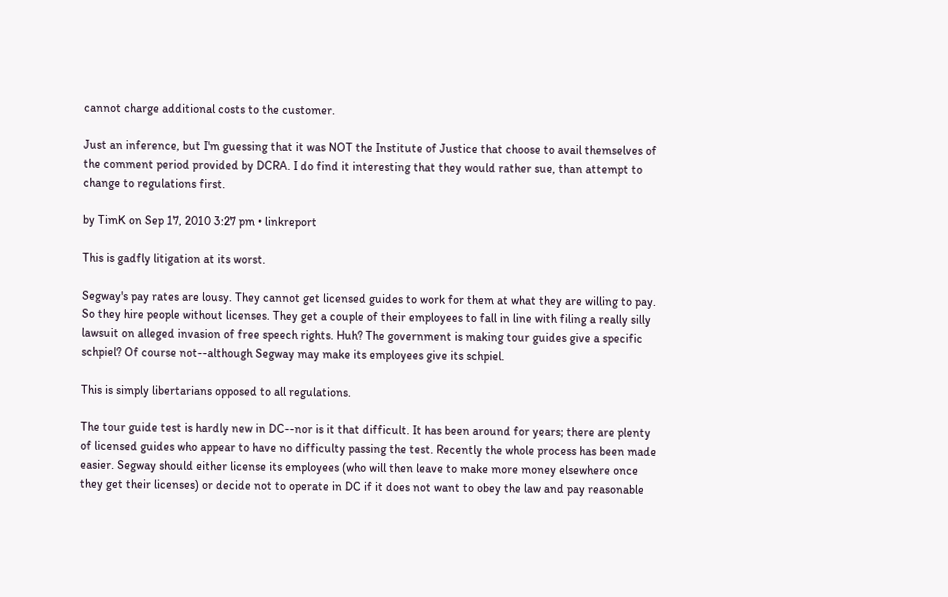cannot charge additional costs to the customer.

Just an inference, but I'm guessing that it was NOT the Institute of Justice that choose to avail themselves of the comment period provided by DCRA. I do find it interesting that they would rather sue, than attempt to change to regulations first.

by TimK on Sep 17, 2010 3:27 pm • linkreport

This is gadfly litigation at its worst.

Segway's pay rates are lousy. They cannot get licensed guides to work for them at what they are willing to pay. So they hire people without licenses. They get a couple of their employees to fall in line with filing a really silly lawsuit on alleged invasion of free speech rights. Huh? The government is making tour guides give a specific schpiel? Of course not--although Segway may make its employees give its schpiel.

This is simply libertarians opposed to all regulations.

The tour guide test is hardly new in DC--nor is it that difficult. It has been around for years; there are plenty of licensed guides who appear to have no difficulty passing the test. Recently the whole process has been made easier. Segway should either license its employees (who will then leave to make more money elsewhere once they get their licenses) or decide not to operate in DC if it does not want to obey the law and pay reasonable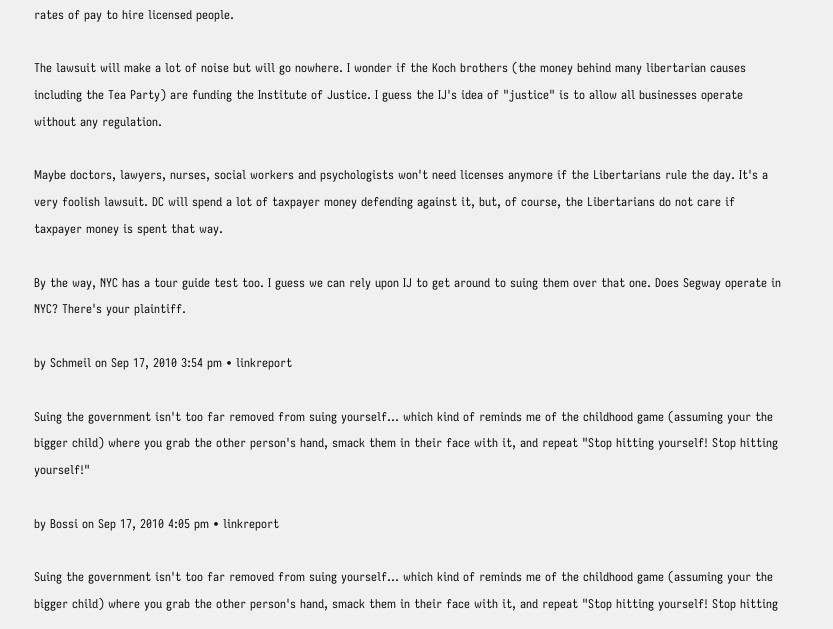rates of pay to hire licensed people.

The lawsuit will make a lot of noise but will go nowhere. I wonder if the Koch brothers (the money behind many libertarian causes including the Tea Party) are funding the Institute of Justice. I guess the IJ's idea of "justice" is to allow all businesses operate without any regulation.

Maybe doctors, lawyers, nurses, social workers and psychologists won't need licenses anymore if the Libertarians rule the day. It's a very foolish lawsuit. DC will spend a lot of taxpayer money defending against it, but, of course, the Libertarians do not care if taxpayer money is spent that way.

By the way, NYC has a tour guide test too. I guess we can rely upon IJ to get around to suing them over that one. Does Segway operate in NYC? There's your plaintiff.

by Schmeil on Sep 17, 2010 3:54 pm • linkreport

Suing the government isn't too far removed from suing yourself... which kind of reminds me of the childhood game (assuming your the bigger child) where you grab the other person's hand, smack them in their face with it, and repeat "Stop hitting yourself! Stop hitting yourself!"

by Bossi on Sep 17, 2010 4:05 pm • linkreport

Suing the government isn't too far removed from suing yourself... which kind of reminds me of the childhood game (assuming your the bigger child) where you grab the other person's hand, smack them in their face with it, and repeat "Stop hitting yourself! Stop hitting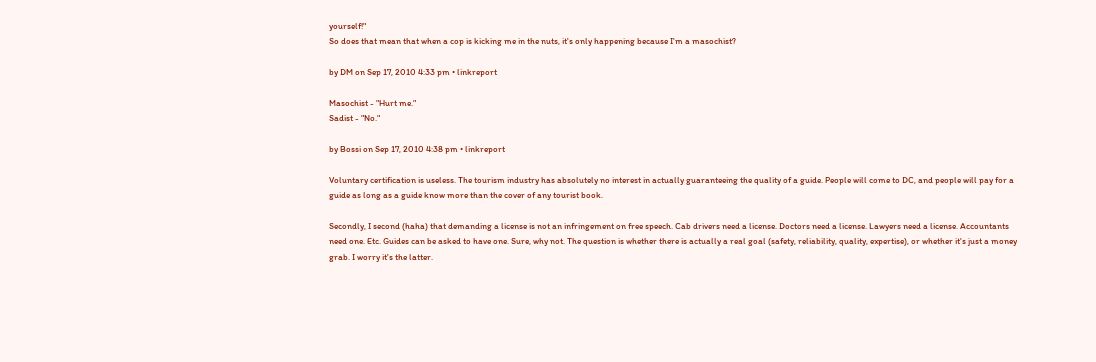yourself!"
So does that mean that when a cop is kicking me in the nuts, it's only happening because I'm a masochist?

by DM on Sep 17, 2010 4:33 pm • linkreport

Masochist - "Hurt me."
Sadist - "No."

by Bossi on Sep 17, 2010 4:38 pm • linkreport

Voluntary certification is useless. The tourism industry has absolutely no interest in actually guaranteeing the quality of a guide. People will come to DC, and people will pay for a guide as long as a guide know more than the cover of any tourist book.

Secondly, I second (haha) that demanding a license is not an infringement on free speech. Cab drivers need a license. Doctors need a license. Lawyers need a license. Accountants need one. Etc. Guides can be asked to have one. Sure, why not. The question is whether there is actually a real goal (safety, reliability, quality, expertise), or whether it's just a money grab. I worry it's the latter.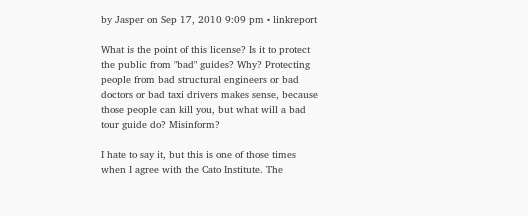by Jasper on Sep 17, 2010 9:09 pm • linkreport

What is the point of this license? Is it to protect the public from "bad" guides? Why? Protecting people from bad structural engineers or bad doctors or bad taxi drivers makes sense, because those people can kill you, but what will a bad tour guide do? Misinform?

I hate to say it, but this is one of those times when I agree with the Cato Institute. The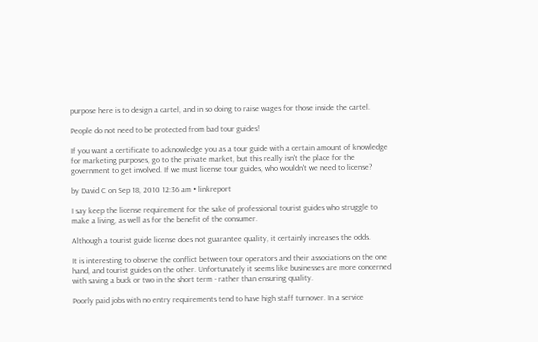purpose here is to design a cartel, and in so doing to raise wages for those inside the cartel.

People do not need to be protected from bad tour guides!

If you want a certificate to acknowledge you as a tour guide with a certain amount of knowledge for marketing purposes, go to the private market, but this really isn't the place for the government to get involved. If we must license tour guides, who wouldn't we need to license?

by David C on Sep 18, 2010 12:36 am • linkreport

I say keep the license requirement for the sake of professional tourist guides who struggle to make a living, as well as for the benefit of the consumer.

Although a tourist guide license does not guarantee quality, it certainly increases the odds.

It is interesting to observe the conflict between tour operators and their associations on the one hand, and tourist guides on the other. Unfortunately it seems like businesses are more concerned with saving a buck or two in the short term - rather than ensuring quality.

Poorly paid jobs with no entry requirements tend to have high staff turnover. In a service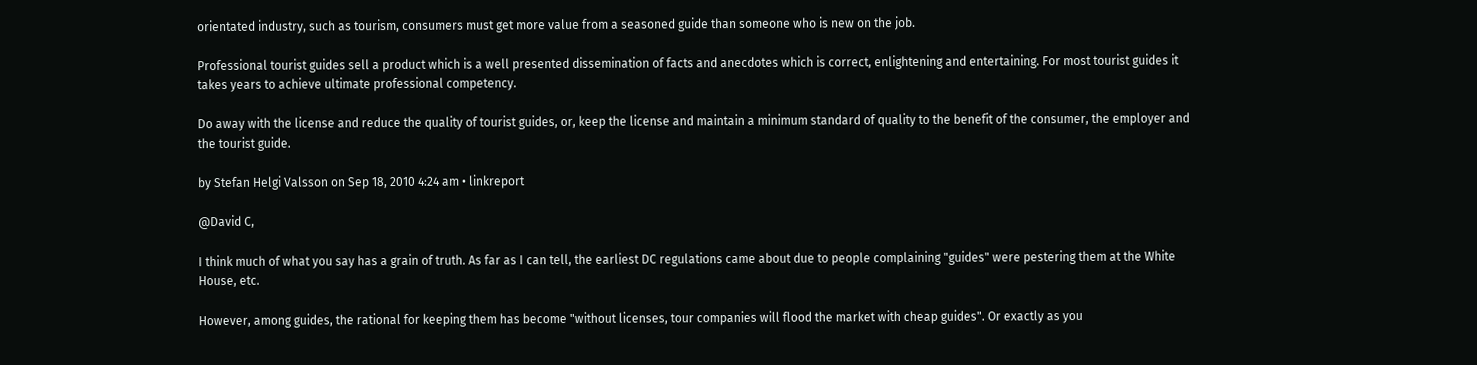orientated industry, such as tourism, consumers must get more value from a seasoned guide than someone who is new on the job.

Professional tourist guides sell a product which is a well presented dissemination of facts and anecdotes which is correct, enlightening and entertaining. For most tourist guides it takes years to achieve ultimate professional competency.

Do away with the license and reduce the quality of tourist guides, or, keep the license and maintain a minimum standard of quality to the benefit of the consumer, the employer and the tourist guide.

by Stefan Helgi Valsson on Sep 18, 2010 4:24 am • linkreport

@David C,

I think much of what you say has a grain of truth. As far as I can tell, the earliest DC regulations came about due to people complaining "guides" were pestering them at the White House, etc.

However, among guides, the rational for keeping them has become "without licenses, tour companies will flood the market with cheap guides". Or exactly as you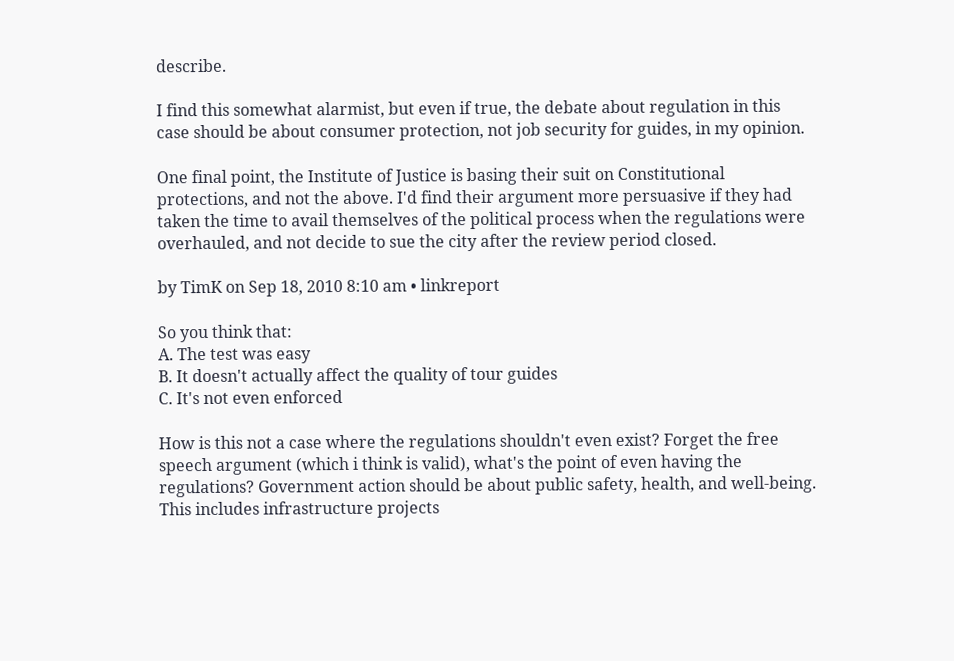describe.

I find this somewhat alarmist, but even if true, the debate about regulation in this case should be about consumer protection, not job security for guides, in my opinion.

One final point, the Institute of Justice is basing their suit on Constitutional protections, and not the above. I'd find their argument more persuasive if they had taken the time to avail themselves of the political process when the regulations were overhauled, and not decide to sue the city after the review period closed.

by TimK on Sep 18, 2010 8:10 am • linkreport

So you think that:
A. The test was easy
B. It doesn't actually affect the quality of tour guides
C. It's not even enforced

How is this not a case where the regulations shouldn't even exist? Forget the free speech argument (which i think is valid), what's the point of even having the regulations? Government action should be about public safety, health, and well-being. This includes infrastructure projects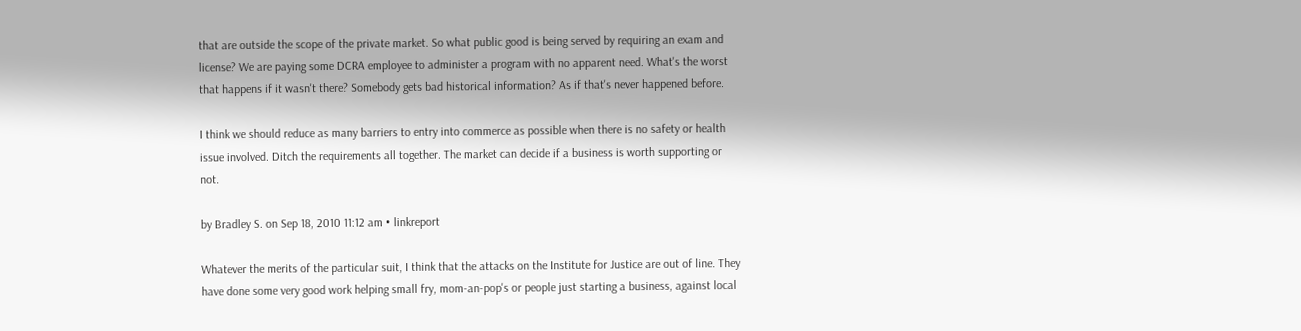that are outside the scope of the private market. So what public good is being served by requiring an exam and license? We are paying some DCRA employee to administer a program with no apparent need. What's the worst that happens if it wasn't there? Somebody gets bad historical information? As if that's never happened before.

I think we should reduce as many barriers to entry into commerce as possible when there is no safety or health issue involved. Ditch the requirements all together. The market can decide if a business is worth supporting or not.

by Bradley S. on Sep 18, 2010 11:12 am • linkreport

Whatever the merits of the particular suit, I think that the attacks on the Institute for Justice are out of line. They have done some very good work helping small fry, mom-an-pop's or people just starting a business, against local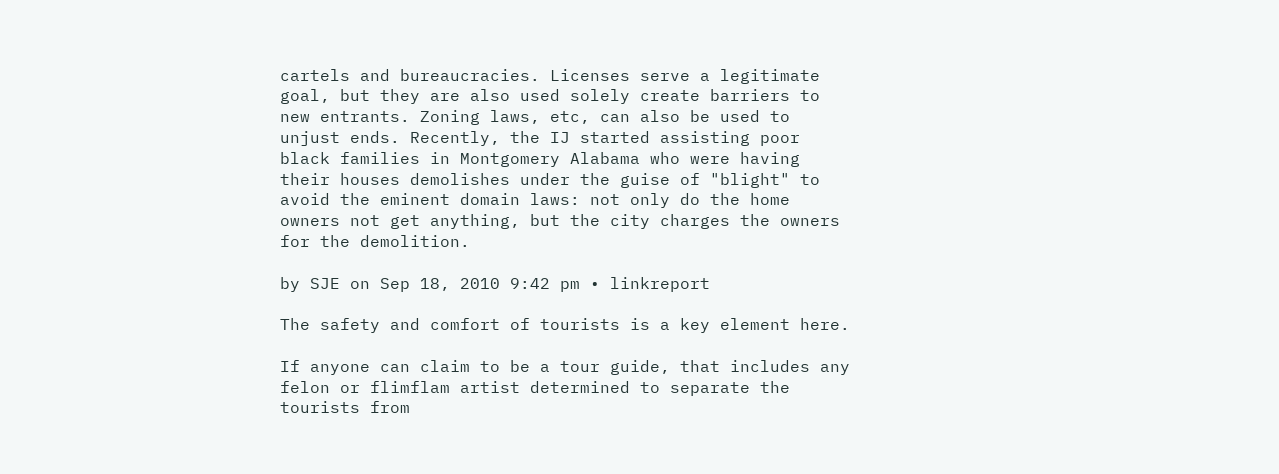cartels and bureaucracies. Licenses serve a legitimate goal, but they are also used solely create barriers to new entrants. Zoning laws, etc, can also be used to unjust ends. Recently, the IJ started assisting poor black families in Montgomery Alabama who were having their houses demolishes under the guise of "blight" to avoid the eminent domain laws: not only do the home owners not get anything, but the city charges the owners for the demolition.

by SJE on Sep 18, 2010 9:42 pm • linkreport

The safety and comfort of tourists is a key element here.

If anyone can claim to be a tour guide, that includes any felon or flimflam artist determined to separate the tourists from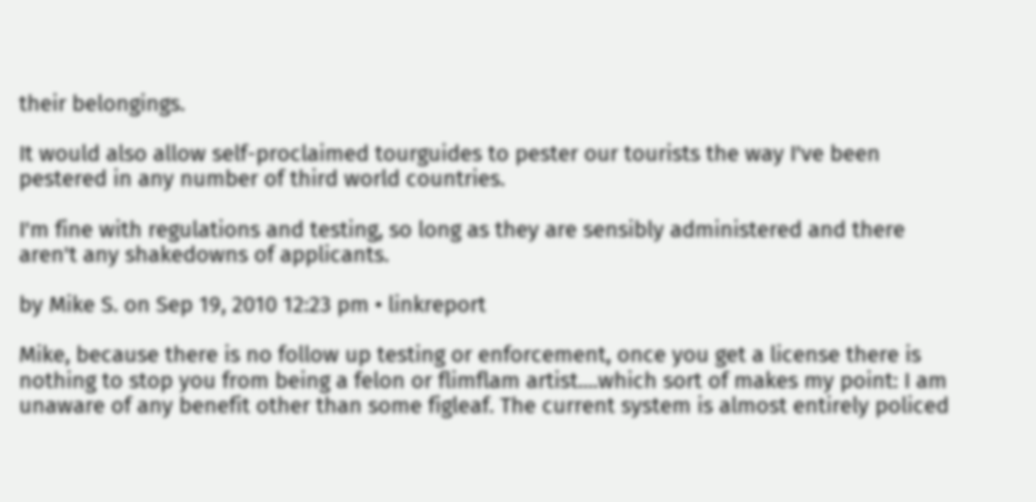their belongings.

It would also allow self-proclaimed tourguides to pester our tourists the way I've been pestered in any number of third world countries.

I'm fine with regulations and testing, so long as they are sensibly administered and there aren't any shakedowns of applicants.

by Mike S. on Sep 19, 2010 12:23 pm • linkreport

Mike, because there is no follow up testing or enforcement, once you get a license there is nothing to stop you from being a felon or flimflam artist....which sort of makes my point: I am unaware of any benefit other than some figleaf. The current system is almost entirely policed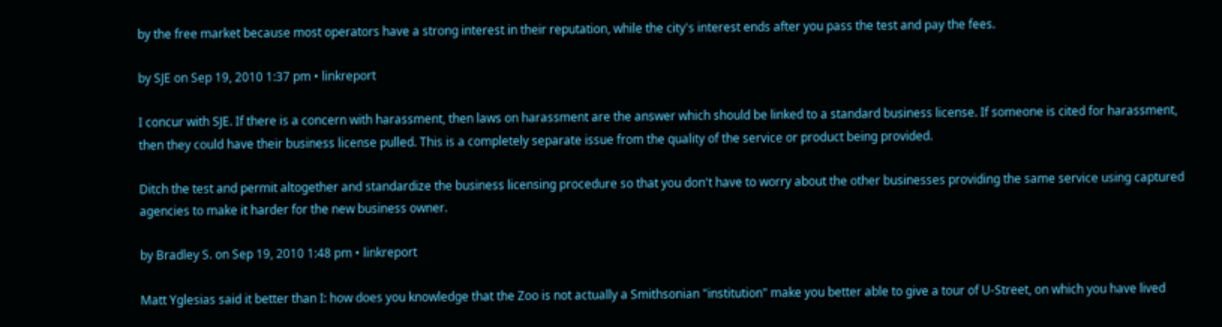by the free market because most operators have a strong interest in their reputation, while the city's interest ends after you pass the test and pay the fees.

by SJE on Sep 19, 2010 1:37 pm • linkreport

I concur with SJE. If there is a concern with harassment, then laws on harassment are the answer which should be linked to a standard business license. If someone is cited for harassment, then they could have their business license pulled. This is a completely separate issue from the quality of the service or product being provided.

Ditch the test and permit altogether and standardize the business licensing procedure so that you don't have to worry about the other businesses providing the same service using captured agencies to make it harder for the new business owner.

by Bradley S. on Sep 19, 2010 1:48 pm • linkreport

Matt Yglesias said it better than I: how does you knowledge that the Zoo is not actually a Smithsonian "institution" make you better able to give a tour of U-Street, on which you have lived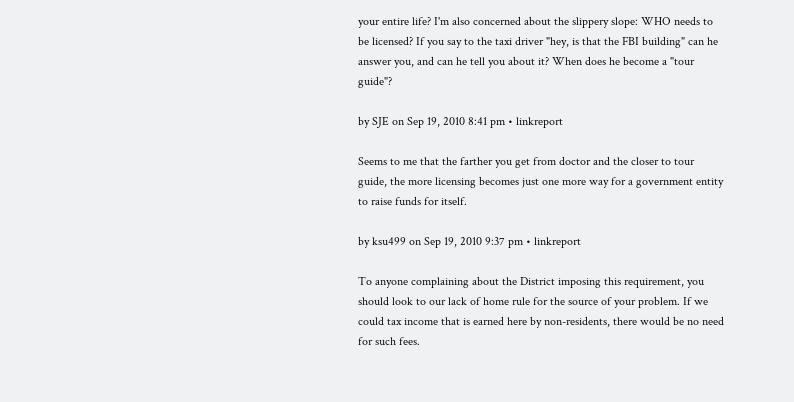your entire life? I'm also concerned about the slippery slope: WHO needs to be licensed? If you say to the taxi driver "hey, is that the FBI building" can he answer you, and can he tell you about it? When does he become a "tour guide"?

by SJE on Sep 19, 2010 8:41 pm • linkreport

Seems to me that the farther you get from doctor and the closer to tour guide, the more licensing becomes just one more way for a government entity to raise funds for itself.

by ksu499 on Sep 19, 2010 9:37 pm • linkreport

To anyone complaining about the District imposing this requirement, you should look to our lack of home rule for the source of your problem. If we could tax income that is earned here by non-residents, there would be no need for such fees.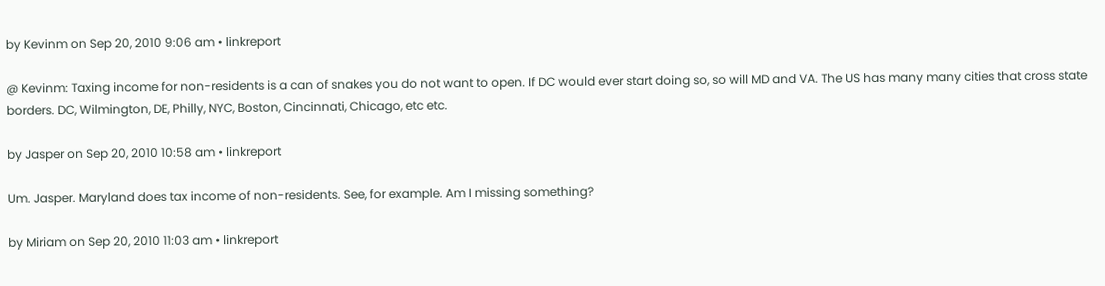by Kevinm on Sep 20, 2010 9:06 am • linkreport

@ Kevinm: Taxing income for non-residents is a can of snakes you do not want to open. If DC would ever start doing so, so will MD and VA. The US has many many cities that cross state borders. DC, Wilmington, DE, Philly, NYC, Boston, Cincinnati, Chicago, etc etc.

by Jasper on Sep 20, 2010 10:58 am • linkreport

Um. Jasper. Maryland does tax income of non-residents. See, for example. Am I missing something?

by Miriam on Sep 20, 2010 11:03 am • linkreport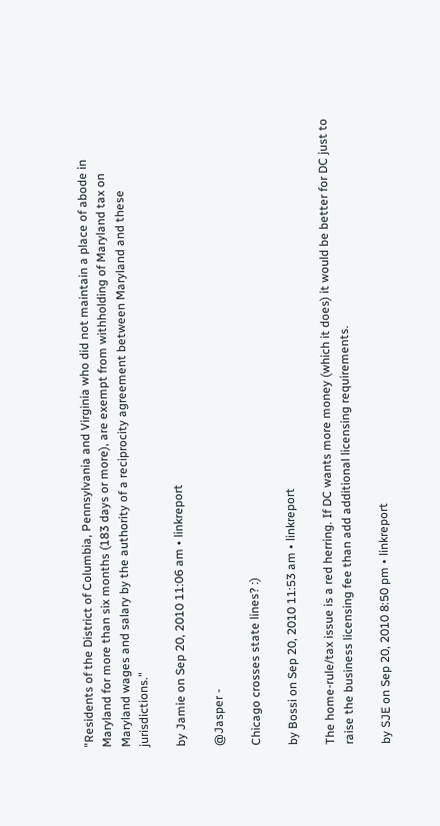"Residents of the District of Columbia, Pennsylvania and Virginia who did not maintain a place of abode in Maryland for more than six months (183 days or more), are exempt from withholding of Maryland tax on Maryland wages and salary by the authority of a reciprocity agreement between Maryland and these jurisdictions."

by Jamie on Sep 20, 2010 11:06 am • linkreport

@Jasper -

Chicago crosses state lines? :)

by Bossi on Sep 20, 2010 11:53 am • linkreport

The home-rule/tax issue is a red herring. If DC wants more money (which it does) it would be better for DC just to raise the business licensing fee than add additional licensing requirements.

by SJE on Sep 20, 2010 8:50 pm • linkreport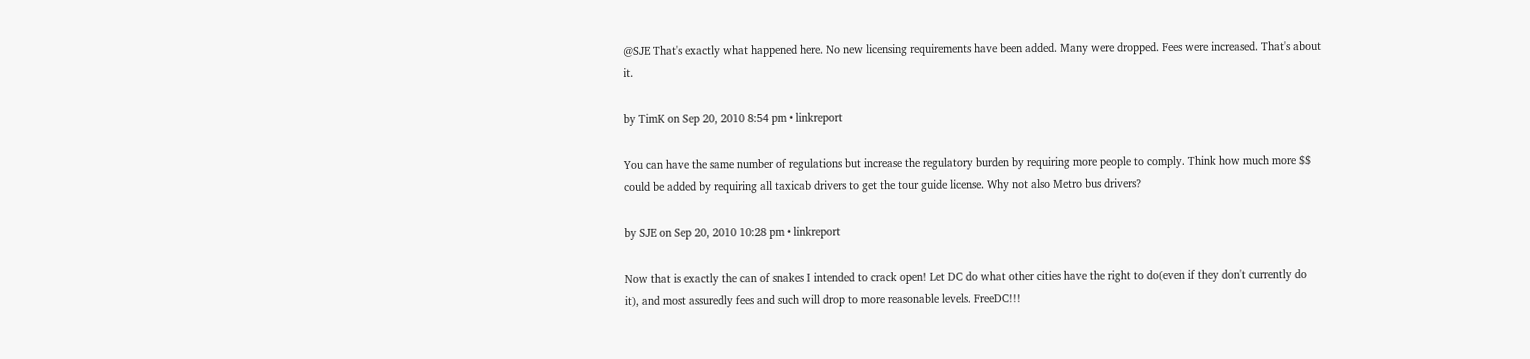@SJE That's exactly what happened here. No new licensing requirements have been added. Many were dropped. Fees were increased. That's about it.

by TimK on Sep 20, 2010 8:54 pm • linkreport

You can have the same number of regulations but increase the regulatory burden by requiring more people to comply. Think how much more $$ could be added by requiring all taxicab drivers to get the tour guide license. Why not also Metro bus drivers?

by SJE on Sep 20, 2010 10:28 pm • linkreport

Now that is exactly the can of snakes I intended to crack open! Let DC do what other cities have the right to do(even if they don't currently do it), and most assuredly fees and such will drop to more reasonable levels. FreeDC!!!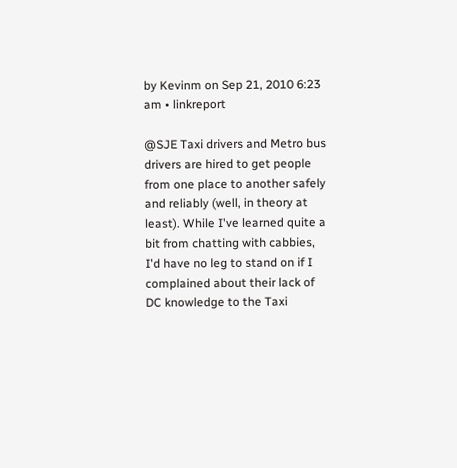by Kevinm on Sep 21, 2010 6:23 am • linkreport

@SJE Taxi drivers and Metro bus drivers are hired to get people from one place to another safely and reliably (well, in theory at least). While I've learned quite a bit from chatting with cabbies, I'd have no leg to stand on if I complained about their lack of DC knowledge to the Taxi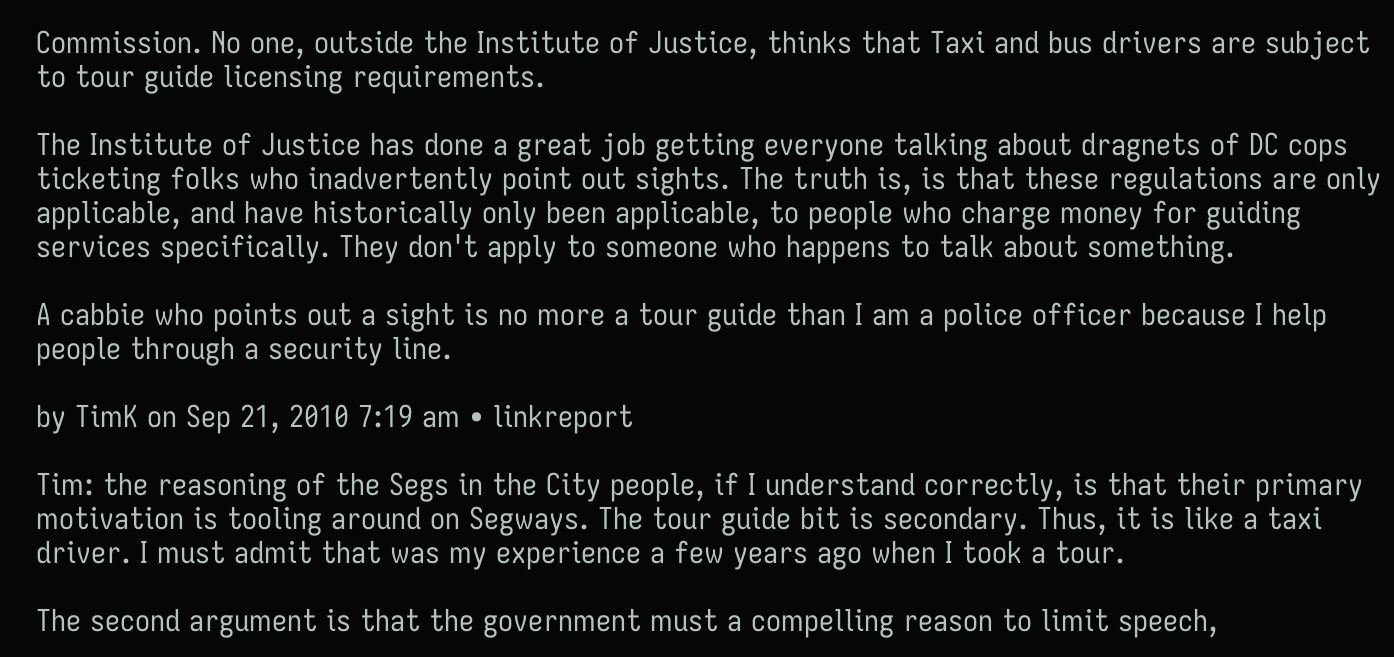Commission. No one, outside the Institute of Justice, thinks that Taxi and bus drivers are subject to tour guide licensing requirements.

The Institute of Justice has done a great job getting everyone talking about dragnets of DC cops ticketing folks who inadvertently point out sights. The truth is, is that these regulations are only applicable, and have historically only been applicable, to people who charge money for guiding services specifically. They don't apply to someone who happens to talk about something.

A cabbie who points out a sight is no more a tour guide than I am a police officer because I help people through a security line.

by TimK on Sep 21, 2010 7:19 am • linkreport

Tim: the reasoning of the Segs in the City people, if I understand correctly, is that their primary motivation is tooling around on Segways. The tour guide bit is secondary. Thus, it is like a taxi driver. I must admit that was my experience a few years ago when I took a tour.

The second argument is that the government must a compelling reason to limit speech,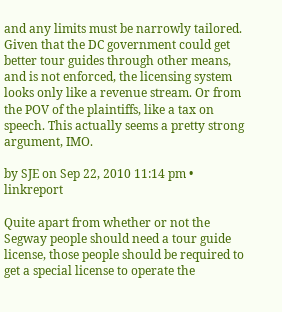and any limits must be narrowly tailored. Given that the DC government could get better tour guides through other means, and is not enforced, the licensing system looks only like a revenue stream. Or from the POV of the plaintiffs, like a tax on speech. This actually seems a pretty strong argument, IMO.

by SJE on Sep 22, 2010 11:14 pm • linkreport

Quite apart from whether or not the Segway people should need a tour guide license, those people should be required to get a special license to operate the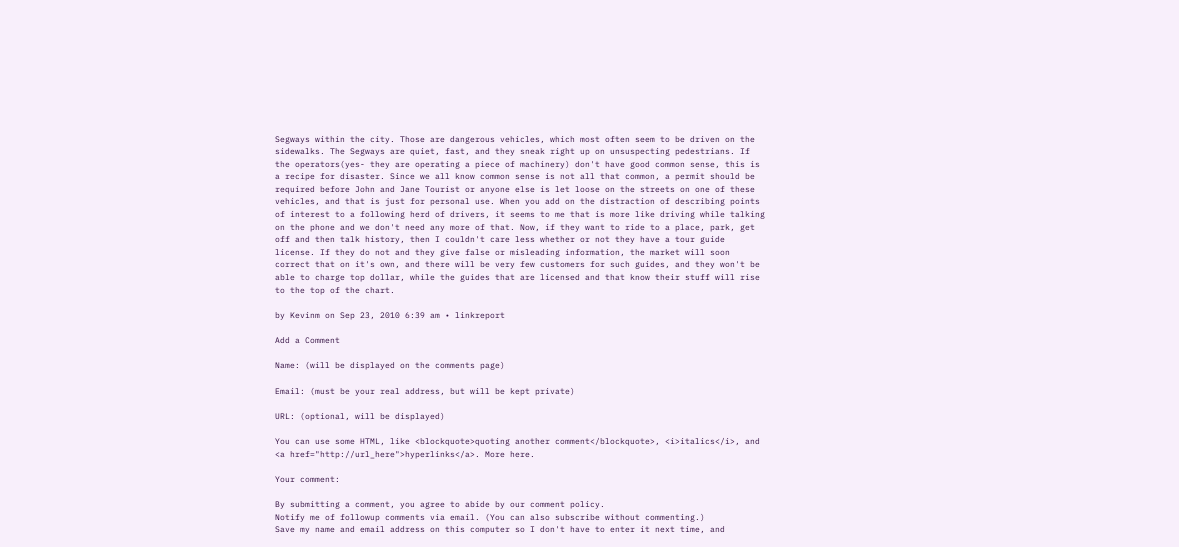Segways within the city. Those are dangerous vehicles, which most often seem to be driven on the sidewalks. The Segways are quiet, fast, and they sneak right up on unsuspecting pedestrians. If the operators(yes- they are operating a piece of machinery) don't have good common sense, this is a recipe for disaster. Since we all know common sense is not all that common, a permit should be required before John and Jane Tourist or anyone else is let loose on the streets on one of these vehicles, and that is just for personal use. When you add on the distraction of describing points of interest to a following herd of drivers, it seems to me that is more like driving while talking on the phone and we don't need any more of that. Now, if they want to ride to a place, park, get off and then talk history, then I couldn't care less whether or not they have a tour guide license. If they do not and they give false or misleading information, the market will soon correct that on it's own, and there will be very few customers for such guides, and they won't be able to charge top dollar, while the guides that are licensed and that know their stuff will rise to the top of the chart.

by Kevinm on Sep 23, 2010 6:39 am • linkreport

Add a Comment

Name: (will be displayed on the comments page)

Email: (must be your real address, but will be kept private)

URL: (optional, will be displayed)

You can use some HTML, like <blockquote>quoting another comment</blockquote>, <i>italics</i>, and <a href="http://url_here">hyperlinks</a>. More here.

Your comment:

By submitting a comment, you agree to abide by our comment policy.
Notify me of followup comments via email. (You can also subscribe without commenting.)
Save my name and email address on this computer so I don't have to enter it next time, and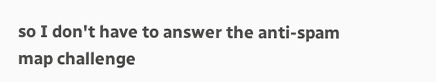so I don't have to answer the anti-spam map challenge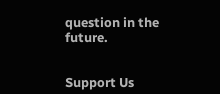question in the future.


Support Us